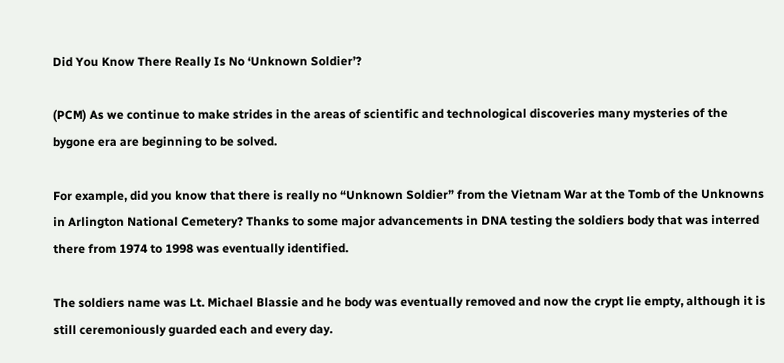Did You Know There Really Is No ‘Unknown Soldier’?

(PCM) As we continue to make strides in the areas of scientific and technological discoveries many mysteries of the bygone era are beginning to be solved.

For example, did you know that there is really no “Unknown Soldier” from the Vietnam War at the Tomb of the Unknowns in Arlington National Cemetery? Thanks to some major advancements in DNA testing the soldiers body that was interred there from 1974 to 1998 was eventually identified.

The soldiers name was Lt. Michael Blassie and he body was eventually removed and now the crypt lie empty, although it is still ceremoniously guarded each and every day.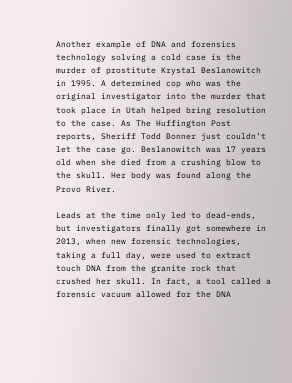Another example of DNA and forensics technology solving a cold case is the murder of prostitute Krystal Beslanowitch in 1995. A determined cop who was the original investigator into the murder that took place in Utah helped bring resolution to the case. As The Huffington Post reports, Sheriff Todd Bonner just couldn’t let the case go. Beslanowitch was 17 years old when she died from a crushing blow to the skull. Her body was found along the Provo River.

Leads at the time only led to dead-ends, but investigators finally got somewhere in 2013, when new forensic technologies, taking a full day, were used to extract touch DNA from the granite rock that crushed her skull. In fact, a tool called a forensic vacuum allowed for the DNA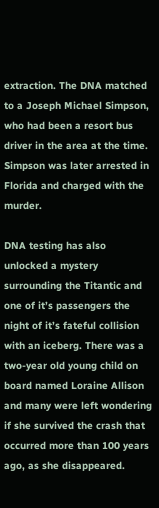extraction. The DNA matched to a Joseph Michael Simpson, who had been a resort bus driver in the area at the time. Simpson was later arrested in Florida and charged with the murder.

DNA testing has also unlocked a mystery surrounding the Titantic and one of it’s passengers the night of it’s fateful collision with an iceberg. There was a two-year old young child on board named Loraine Allison and many were left wondering if she survived the crash that occurred more than 100 years ago, as she disappeared.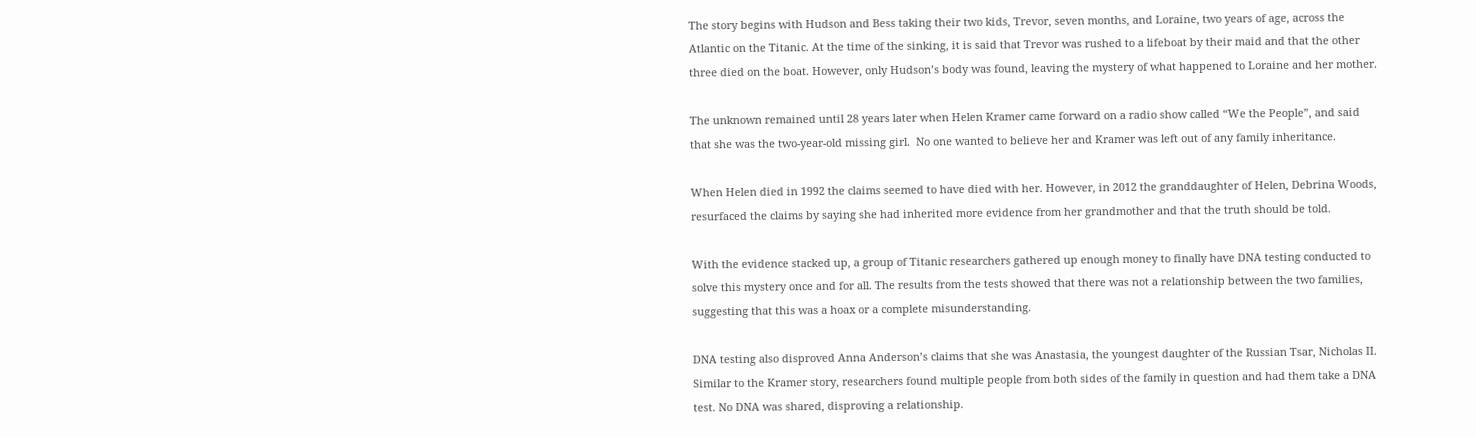The story begins with Hudson and Bess taking their two kids, Trevor, seven months, and Loraine, two years of age, across the Atlantic on the Titanic. At the time of the sinking, it is said that Trevor was rushed to a lifeboat by their maid and that the other three died on the boat. However, only Hudson’s body was found, leaving the mystery of what happened to Loraine and her mother.

The unknown remained until 28 years later when Helen Kramer came forward on a radio show called “We the People”, and said that she was the two-year-old missing girl.  No one wanted to believe her and Kramer was left out of any family inheritance.

When Helen died in 1992 the claims seemed to have died with her. However, in 2012 the granddaughter of Helen, Debrina Woods, resurfaced the claims by saying she had inherited more evidence from her grandmother and that the truth should be told.

With the evidence stacked up, a group of Titanic researchers gathered up enough money to finally have DNA testing conducted to solve this mystery once and for all. The results from the tests showed that there was not a relationship between the two families, suggesting that this was a hoax or a complete misunderstanding.

DNA testing also disproved Anna Anderson’s claims that she was Anastasia, the youngest daughter of the Russian Tsar, Nicholas II. Similar to the Kramer story, researchers found multiple people from both sides of the family in question and had them take a DNA test. No DNA was shared, disproving a relationship.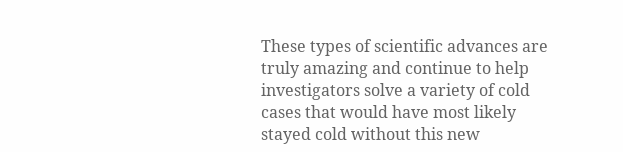These types of scientific advances are truly amazing and continue to help investigators solve a variety of cold cases that would have most likely stayed cold without this new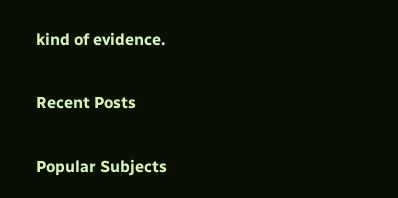kind of evidence.

Recent Posts

Popular Subjects